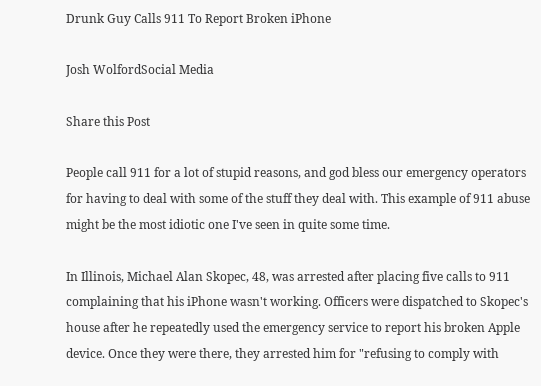Drunk Guy Calls 911 To Report Broken iPhone

Josh WolfordSocial Media

Share this Post

People call 911 for a lot of stupid reasons, and god bless our emergency operators for having to deal with some of the stuff they deal with. This example of 911 abuse might be the most idiotic one I've seen in quite some time.

In Illinois, Michael Alan Skopec, 48, was arrested after placing five calls to 911 complaining that his iPhone wasn't working. Officers were dispatched to Skopec's house after he repeatedly used the emergency service to report his broken Apple device. Once they were there, they arrested him for "refusing to comply with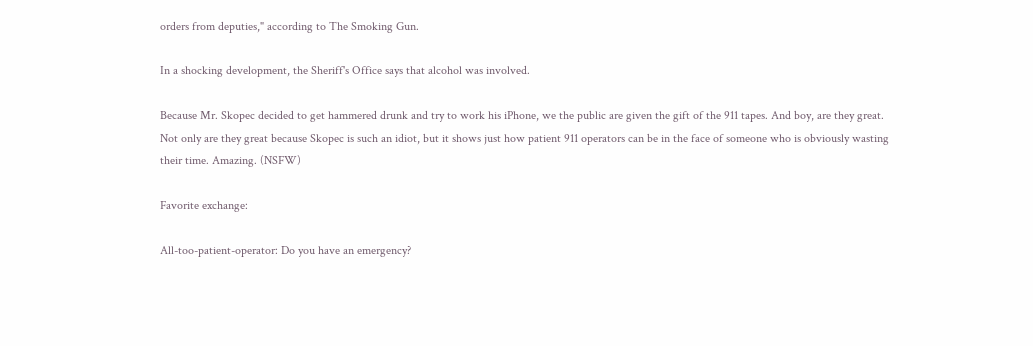orders from deputies," according to The Smoking Gun.

In a shocking development, the Sheriff's Office says that alcohol was involved.

Because Mr. Skopec decided to get hammered drunk and try to work his iPhone, we the public are given the gift of the 911 tapes. And boy, are they great. Not only are they great because Skopec is such an idiot, but it shows just how patient 911 operators can be in the face of someone who is obviously wasting their time. Amazing. (NSFW)

Favorite exchange:

All-too-patient-operator: Do you have an emergency?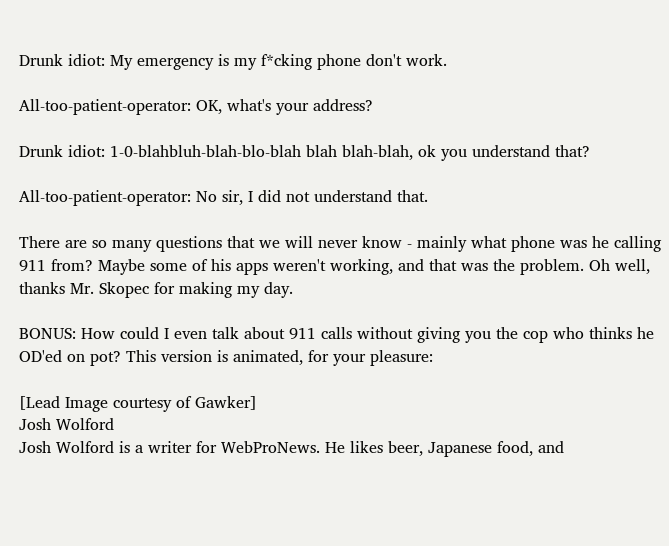Drunk idiot: My emergency is my f*cking phone don't work.

All-too-patient-operator: OK, what's your address?

Drunk idiot: 1-0-blahbluh-blah-blo-blah blah blah-blah, ok you understand that?

All-too-patient-operator: No sir, I did not understand that.

There are so many questions that we will never know - mainly what phone was he calling 911 from? Maybe some of his apps weren't working, and that was the problem. Oh well, thanks Mr. Skopec for making my day.

BONUS: How could I even talk about 911 calls without giving you the cop who thinks he OD'ed on pot? This version is animated, for your pleasure:

[Lead Image courtesy of Gawker]
Josh Wolford
Josh Wolford is a writer for WebProNews. He likes beer, Japanese food, and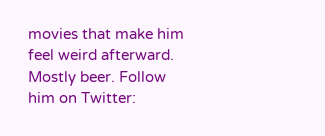movies that make him feel weird afterward. Mostly beer. Follow him on Twitter: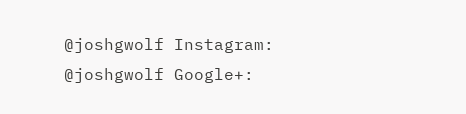@joshgwolf Instagram: @joshgwolf Google+: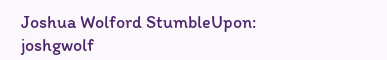Joshua Wolford StumbleUpon: joshgwolf